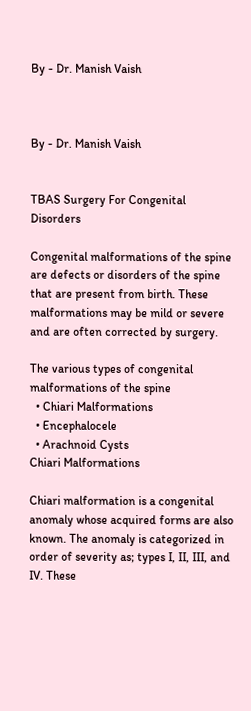By - Dr. Manish Vaish



By - Dr. Manish Vaish


TBAS Surgery For Congenital Disorders

Congenital malformations of the spine are defects or disorders of the spine that are present from birth. These malformations may be mild or severe and are often corrected by surgery.

The various types of congenital malformations of the spine
  • Chiari Malformations
  • Encephalocele
  • Arachnoid Cysts
Chiari Malformations

Chiari malformation is a congenital anomaly whose acquired forms are also known. The anomaly is categorized in order of severity as; types I, II, III, and IV. These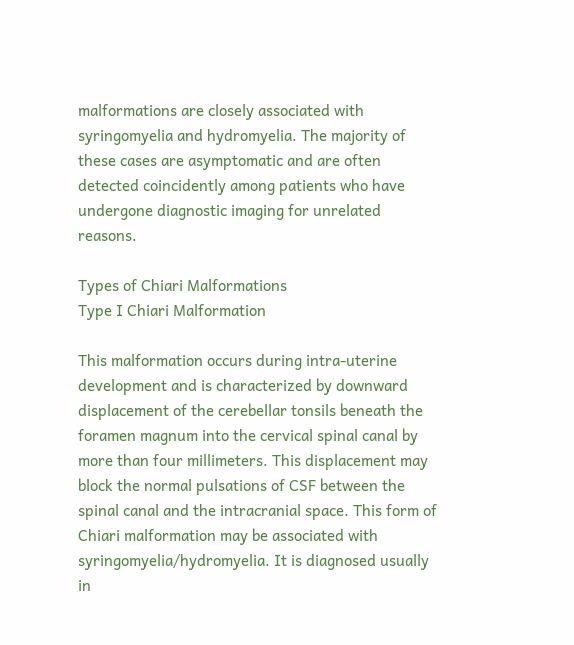malformations are closely associated with syringomyelia and hydromyelia. The majority of these cases are asymptomatic and are often detected coincidently among patients who have undergone diagnostic imaging for unrelated reasons.

Types of Chiari Malformations
Type I Chiari Malformation

This malformation occurs during intra-uterine development and is characterized by downward displacement of the cerebellar tonsils beneath the foramen magnum into the cervical spinal canal by more than four millimeters. This displacement may block the normal pulsations of CSF between the spinal canal and the intracranial space. This form of Chiari malformation may be associated with syringomyelia/hydromyelia. It is diagnosed usually in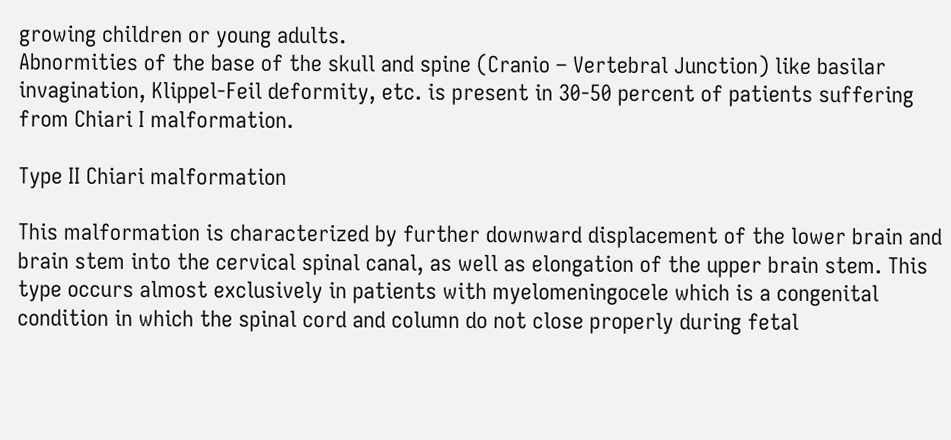growing children or young adults.
Abnormities of the base of the skull and spine (Cranio – Vertebral Junction) like basilar invagination, Klippel-Feil deformity, etc. is present in 30-50 percent of patients suffering from Chiari I malformation.

Type II Chiari malformation

This malformation is characterized by further downward displacement of the lower brain and brain stem into the cervical spinal canal, as well as elongation of the upper brain stem. This type occurs almost exclusively in patients with myelomeningocele which is a congenital condition in which the spinal cord and column do not close properly during fetal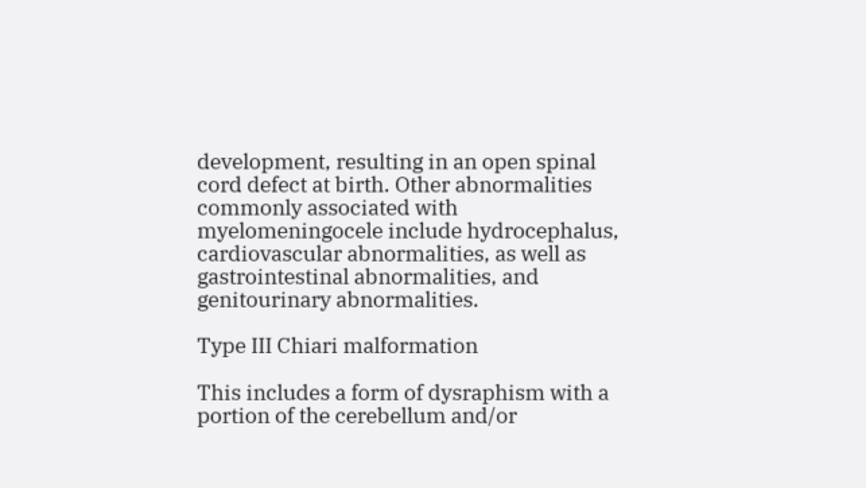development, resulting in an open spinal cord defect at birth. Other abnormalities commonly associated with myelomeningocele include hydrocephalus, cardiovascular abnormalities, as well as gastrointestinal abnormalities, and genitourinary abnormalities.

Type III Chiari malformation

This includes a form of dysraphism with a portion of the cerebellum and/or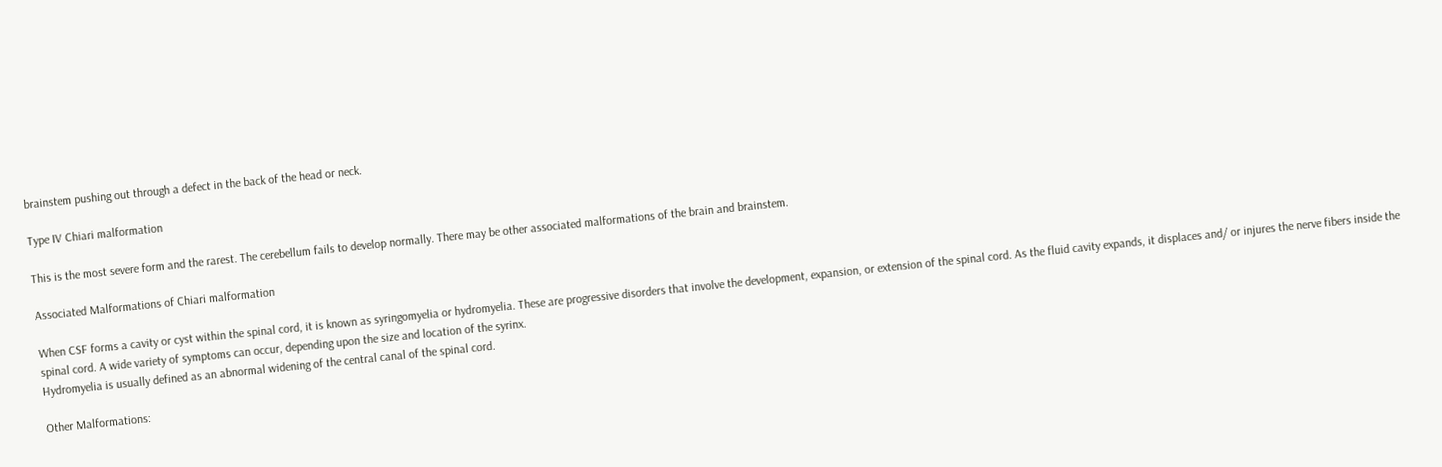brainstem pushing out through a defect in the back of the head or neck.

Type IV Chiari malformation

This is the most severe form and the rarest. The cerebellum fails to develop normally. There may be other associated malformations of the brain and brainstem.

Associated Malformations of Chiari malformation

When CSF forms a cavity or cyst within the spinal cord, it is known as syringomyelia or hydromyelia. These are progressive disorders that involve the development, expansion, or extension of the spinal cord. As the fluid cavity expands, it displaces and/ or injures the nerve fibers inside the spinal cord. A wide variety of symptoms can occur, depending upon the size and location of the syrinx.
Hydromyelia is usually defined as an abnormal widening of the central canal of the spinal cord.

Other Malformations: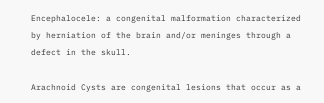Encephalocele: a congenital malformation characterized by herniation of the brain and/or meninges through a defect in the skull.

Arachnoid Cysts are congenital lesions that occur as a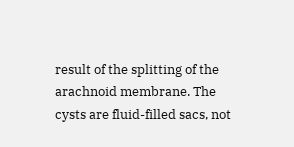result of the splitting of the arachnoid membrane. The cysts are fluid-filled sacs, not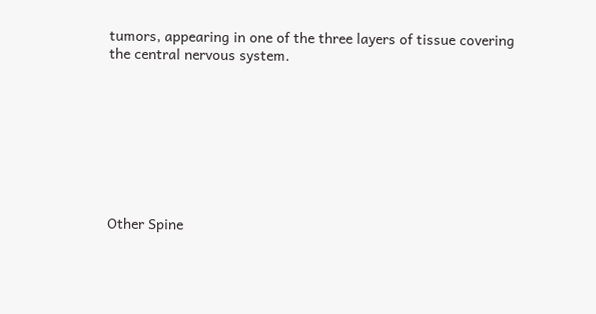tumors, appearing in one of the three layers of tissue covering the central nervous system.








Other Spine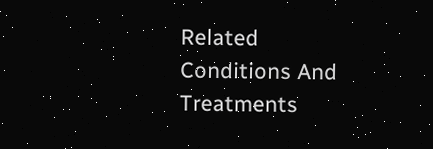Related Conditions And Treatments